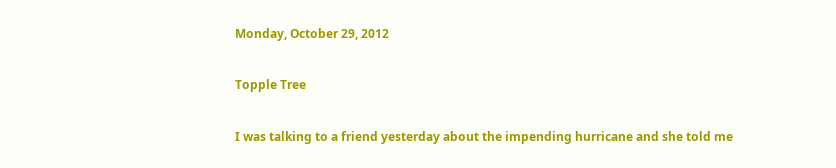Monday, October 29, 2012

Topple Tree

I was talking to a friend yesterday about the impending hurricane and she told me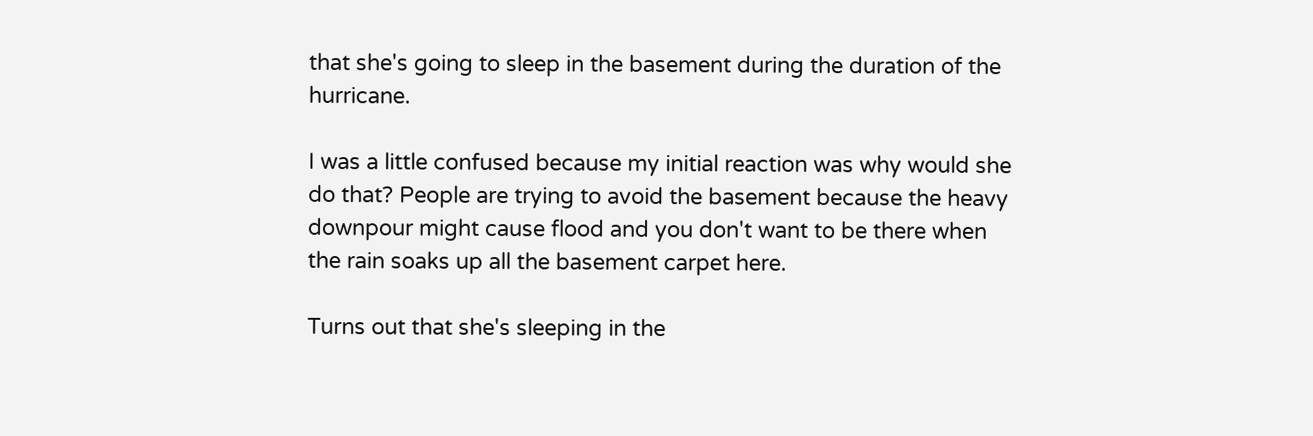that she's going to sleep in the basement during the duration of the hurricane.

I was a little confused because my initial reaction was why would she do that? People are trying to avoid the basement because the heavy downpour might cause flood and you don't want to be there when the rain soaks up all the basement carpet here.

Turns out that she's sleeping in the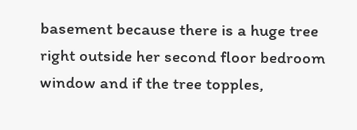basement because there is a huge tree right outside her second floor bedroom window and if the tree topples,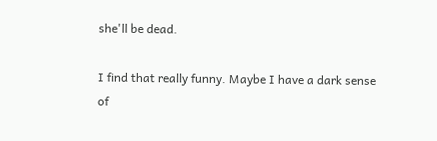she'll be dead.

I find that really funny. Maybe I have a dark sense of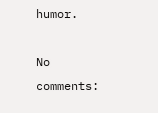humor.

No comments: